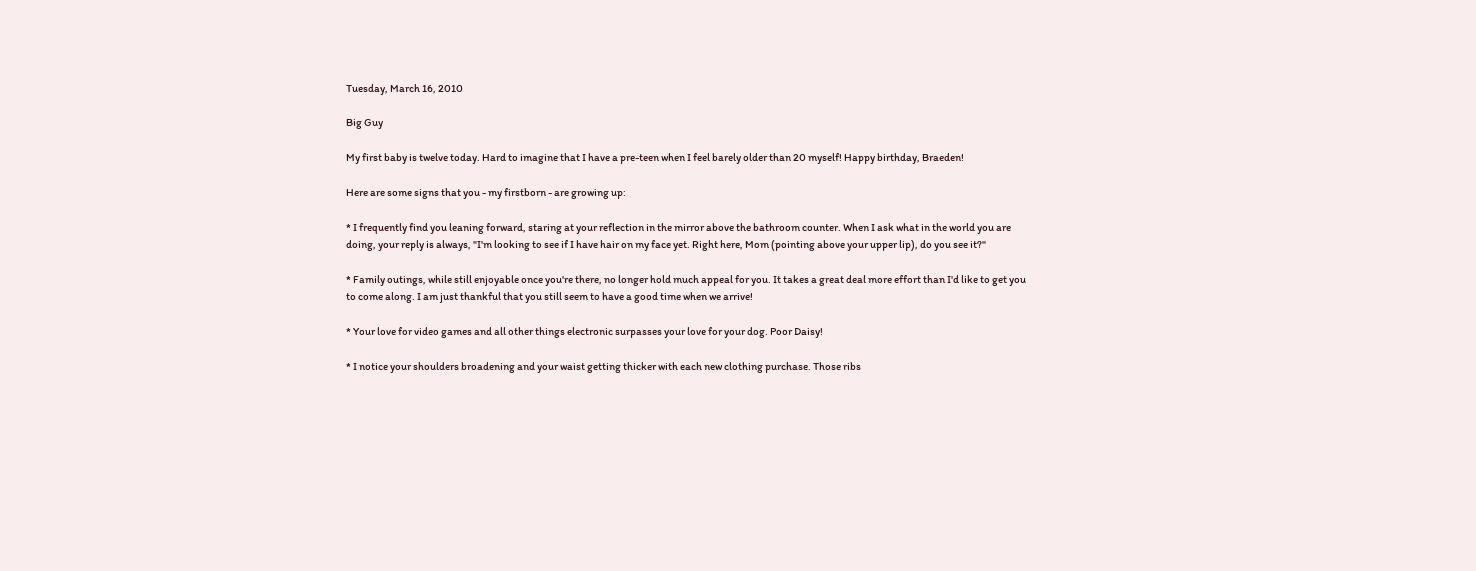Tuesday, March 16, 2010

Big Guy

My first baby is twelve today. Hard to imagine that I have a pre-teen when I feel barely older than 20 myself! Happy birthday, Braeden!

Here are some signs that you - my firstborn - are growing up:

* I frequently find you leaning forward, staring at your reflection in the mirror above the bathroom counter. When I ask what in the world you are doing, your reply is always, "I'm looking to see if I have hair on my face yet. Right here, Mom (pointing above your upper lip), do you see it?"

* Family outings, while still enjoyable once you're there, no longer hold much appeal for you. It takes a great deal more effort than I'd like to get you to come along. I am just thankful that you still seem to have a good time when we arrive!

* Your love for video games and all other things electronic surpasses your love for your dog. Poor Daisy!

* I notice your shoulders broadening and your waist getting thicker with each new clothing purchase. Those ribs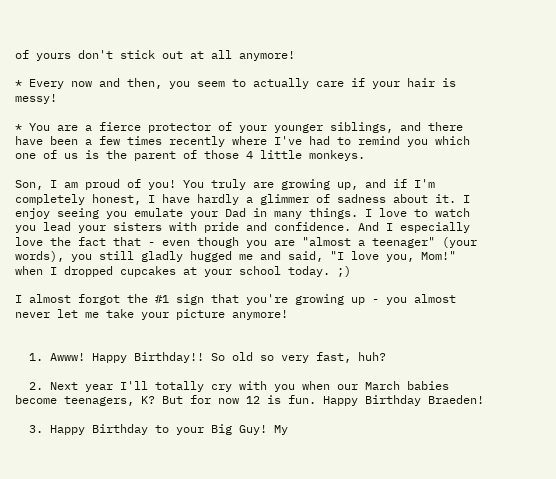of yours don't stick out at all anymore!

* Every now and then, you seem to actually care if your hair is messy!

* You are a fierce protector of your younger siblings, and there have been a few times recently where I've had to remind you which one of us is the parent of those 4 little monkeys.

Son, I am proud of you! You truly are growing up, and if I'm completely honest, I have hardly a glimmer of sadness about it. I enjoy seeing you emulate your Dad in many things. I love to watch you lead your sisters with pride and confidence. And I especially love the fact that - even though you are "almost a teenager" (your words), you still gladly hugged me and said, "I love you, Mom!" when I dropped cupcakes at your school today. ;)

I almost forgot the #1 sign that you're growing up - you almost never let me take your picture anymore!


  1. Awww! Happy Birthday!! So old so very fast, huh?

  2. Next year I'll totally cry with you when our March babies become teenagers, K? But for now 12 is fun. Happy Birthday Braeden!

  3. Happy Birthday to your Big Guy! My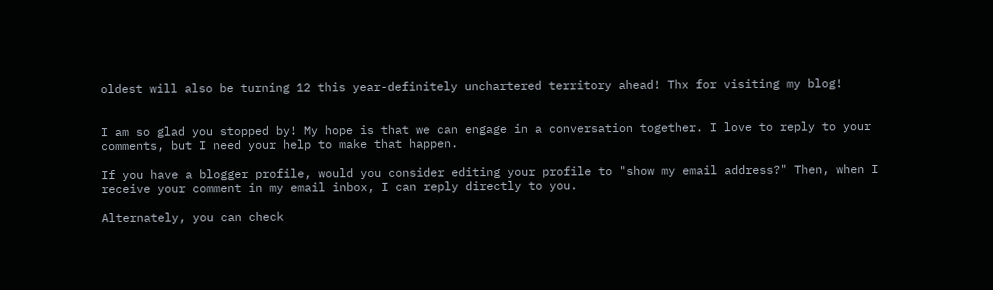oldest will also be turning 12 this year-definitely unchartered territory ahead! Thx for visiting my blog!


I am so glad you stopped by! My hope is that we can engage in a conversation together. I love to reply to your comments, but I need your help to make that happen.

If you have a blogger profile, would you consider editing your profile to "show my email address?" Then, when I receive your comment in my email inbox, I can reply directly to you.

Alternately, you can check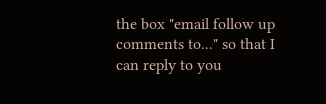the box "email follow up comments to..." so that I can reply to you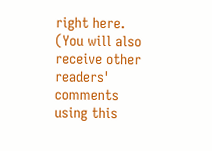right here. (You will also receive other readers' comments using this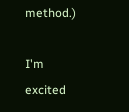method.)

I'm excited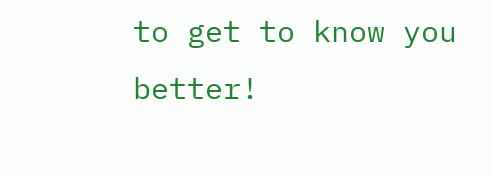to get to know you better!